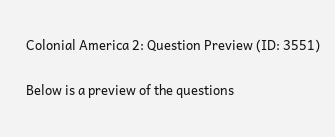Colonial America 2: Question Preview (ID: 3551)

Below is a preview of the questions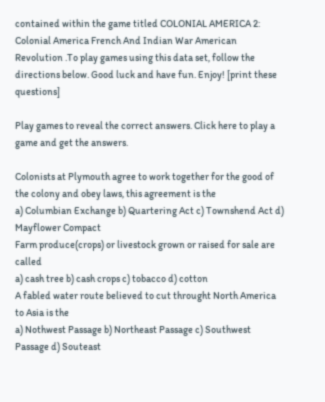contained within the game titled COLONIAL AMERICA 2: Colonial America French And Indian War American Revolution .To play games using this data set, follow the directions below. Good luck and have fun. Enjoy! [print these questions]

Play games to reveal the correct answers. Click here to play a game and get the answers.

Colonists at Plymouth agree to work together for the good of the colony and obey laws, this agreement is the
a) Columbian Exchange b) Quartering Act c) Townshend Act d) Mayflower Compact
Farm produce(crops) or livestock grown or raised for sale are called
a) cash tree b) cash crops c) tobacco d) cotton
A fabled water route believed to cut throught North America to Asia is the
a) Nothwest Passage b) Northeast Passage c) Southwest Passage d) Souteast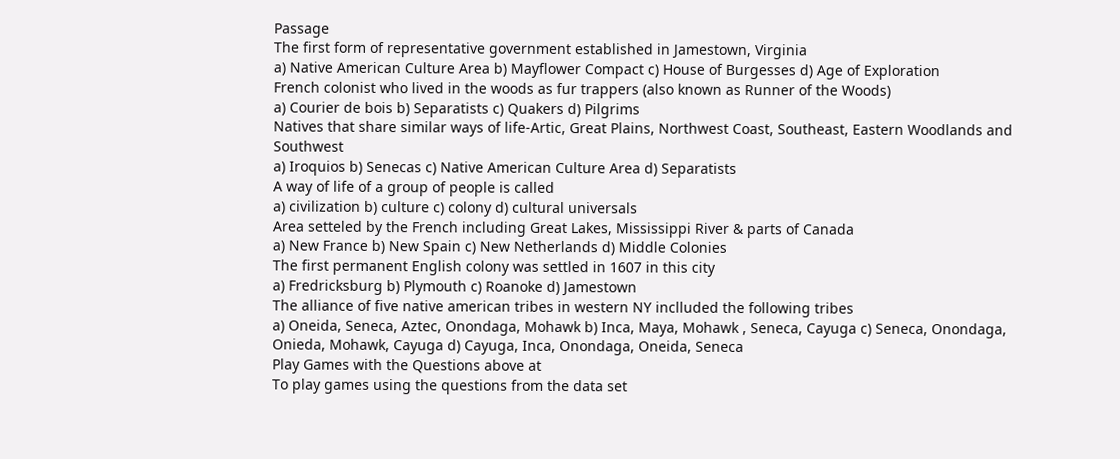Passage
The first form of representative government established in Jamestown, Virginia
a) Native American Culture Area b) Mayflower Compact c) House of Burgesses d) Age of Exploration
French colonist who lived in the woods as fur trappers (also known as Runner of the Woods)
a) Courier de bois b) Separatists c) Quakers d) Pilgrims
Natives that share similar ways of life-Artic, Great Plains, Northwest Coast, Southeast, Eastern Woodlands and Southwest
a) Iroquios b) Senecas c) Native American Culture Area d) Separatists
A way of life of a group of people is called
a) civilization b) culture c) colony d) cultural universals
Area setteled by the French including Great Lakes, Mississippi River & parts of Canada
a) New France b) New Spain c) New Netherlands d) Middle Colonies
The first permanent English colony was settled in 1607 in this city
a) Fredricksburg b) Plymouth c) Roanoke d) Jamestown
The alliance of five native american tribes in western NY inclluded the following tribes
a) Oneida, Seneca, Aztec, Onondaga, Mohawk b) Inca, Maya, Mohawk , Seneca, Cayuga c) Seneca, Onondaga, Onieda, Mohawk, Cayuga d) Cayuga, Inca, Onondaga, Oneida, Seneca
Play Games with the Questions above at
To play games using the questions from the data set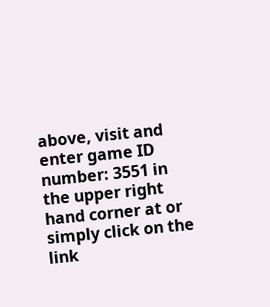above, visit and enter game ID number: 3551 in the upper right hand corner at or simply click on the link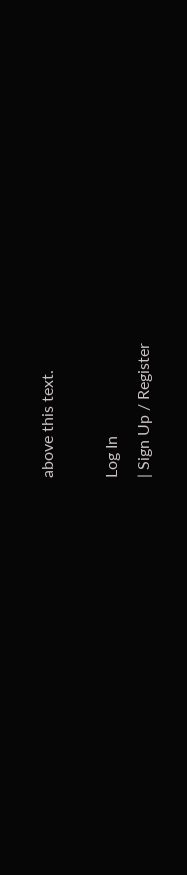above this text.

Log In
| Sign Up / Register